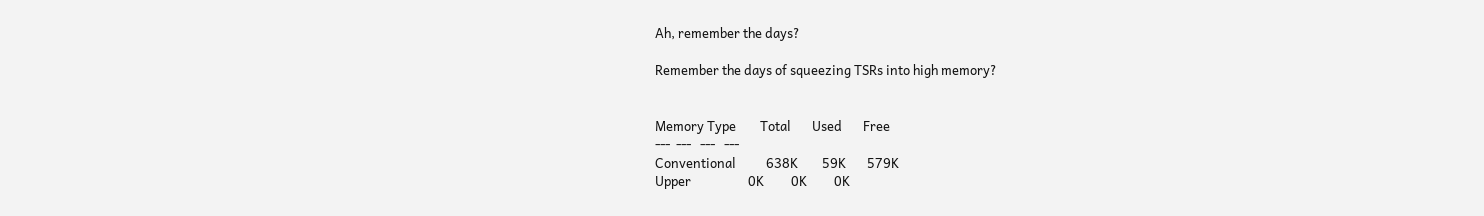Ah, remember the days?

Remember the days of squeezing TSRs into high memory?


Memory Type        Total       Used       Free
---  ---   ---   ---
Conventional          638K        59K       579K
Upper                   0K         0K         0K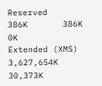Reserved              386K       386K         0K
Extended (XMS)   3,627,654K    30,373K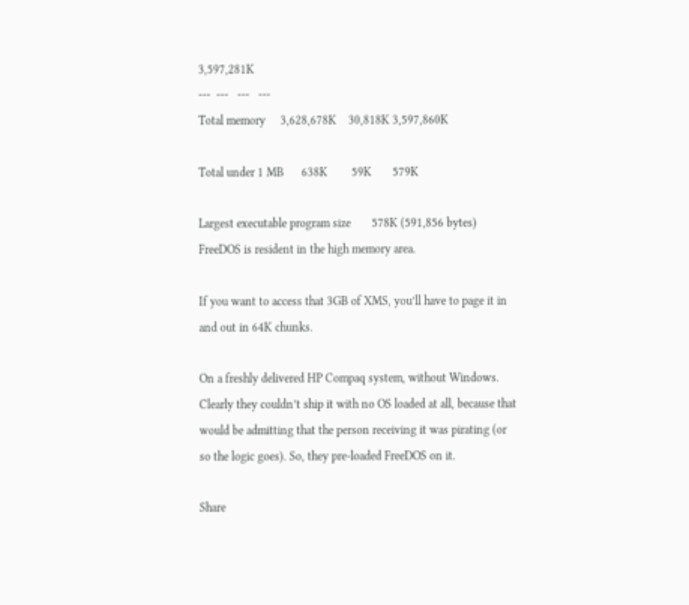3,597,281K
---  ---   ---   ---
Total memory     3,628,678K    30,818K 3,597,860K

Total under 1 MB      638K        59K       579K

Largest executable program size       578K (591,856 bytes)
FreeDOS is resident in the high memory area.

If you want to access that 3GB of XMS, you’ll have to page it in and out in 64K chunks.

On a freshly delivered HP Compaq system, without Windows. Clearly they couldn’t ship it with no OS loaded at all, because that would be admitting that the person receiving it was pirating (or so the logic goes). So, they pre-loaded FreeDOS on it.

Share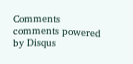Comments
comments powered by Disqus